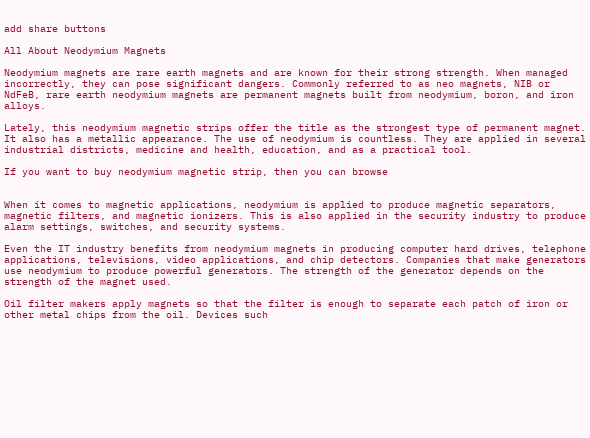add share buttons

All About Neodymium Magnets

Neodymium magnets are rare earth magnets and are known for their strong strength. When managed incorrectly, they can pose significant dangers. Commonly referred to as neo magnets, NIB or NdFeB, rare earth neodymium magnets are permanent magnets built from neodymium, boron, and iron alloys.

Lately, this neodymium magnetic strips offer the title as the strongest type of permanent magnet. It also has a metallic appearance. The use of neodymium is countless. They are applied in several industrial districts, medicine and health, education, and as a practical tool.

If you want to buy neodymium magnetic strip, then you can browse


When it comes to magnetic applications, neodymium is applied to produce magnetic separators, magnetic filters, and magnetic ionizers. This is also applied in the security industry to produce alarm settings, switches, and security systems.

Even the IT industry benefits from neodymium magnets in producing computer hard drives, telephone applications, televisions, video applications, and chip detectors. Companies that make generators use neodymium to produce powerful generators. The strength of the generator depends on the strength of the magnet used.

Oil filter makers apply magnets so that the filter is enough to separate each patch of iron or other metal chips from the oil. Devices such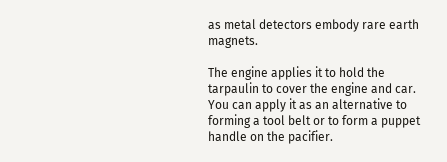as metal detectors embody rare earth magnets.

The engine applies it to hold the tarpaulin to cover the engine and car. You can apply it as an alternative to forming a tool belt or to form a puppet handle on the pacifier.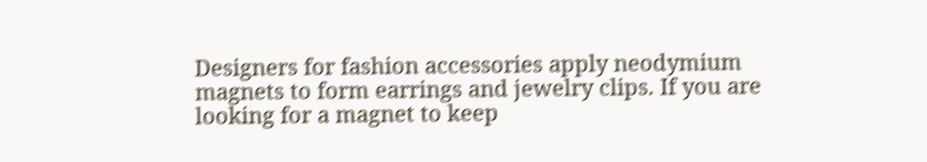Designers for fashion accessories apply neodymium magnets to form earrings and jewelry clips. If you are looking for a magnet to keep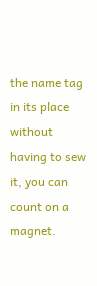the name tag in its place without having to sew it, you can count on a magnet.